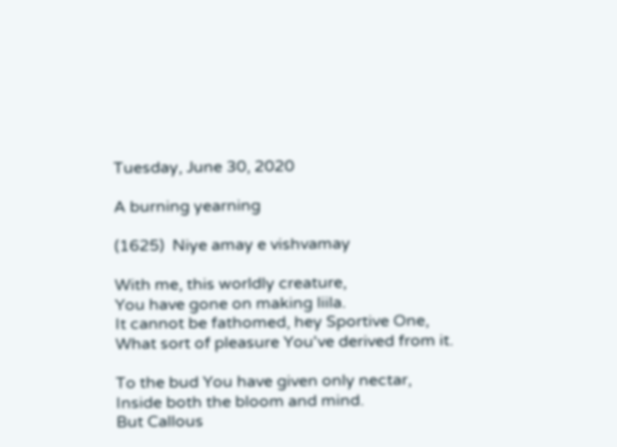Tuesday, June 30, 2020

A burning yearning

(1625)  Niye amay e vishvamay

With me, this worldly creature,
You have gone on making liila.
It cannot be fathomed, hey Sportive One,
What sort of pleasure You've derived from it.

To the bud You have given only nectar,
Inside both the bloom and mind.
But Callous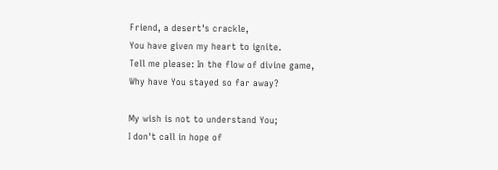Friend, a desert's crackle,
You have given my heart to ignite.
Tell me please: In the flow of divine game,
Why have You stayed so far away?

My wish is not to understand You;
I don't call in hope of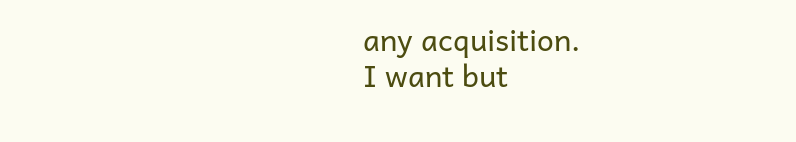any acquisition.
I want but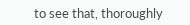to see that, thoroughly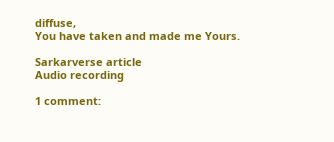diffuse,
You have taken and made me Yours.

Sarkarverse article
Audio recording

1 comment: